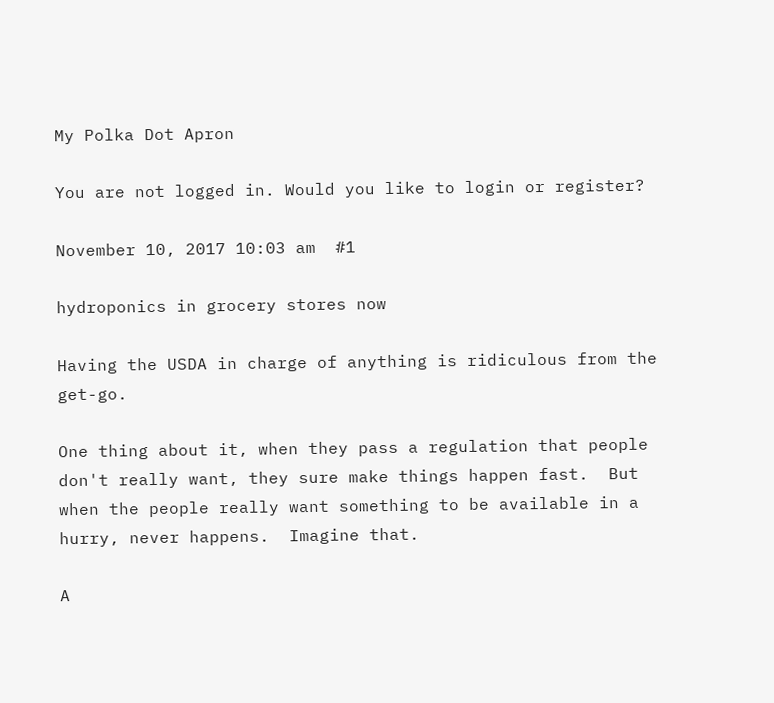My Polka Dot Apron

You are not logged in. Would you like to login or register?

November 10, 2017 10:03 am  #1

hydroponics in grocery stores now

Having the USDA in charge of anything is ridiculous from the get-go.

One thing about it, when they pass a regulation that people don't really want, they sure make things happen fast.  But when the people really want something to be available in a hurry, never happens.  Imagine that.

A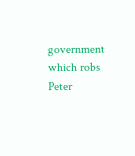government which robs Peter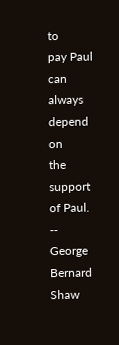to
pay Paul can always depend on
the support of Paul.
-- George Bernard Shaw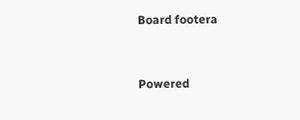Board footera


Powered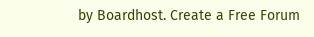by Boardhost. Create a Free Forum